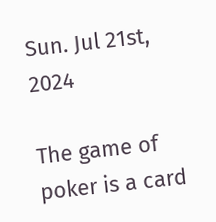Sun. Jul 21st, 2024

The game of poker is a card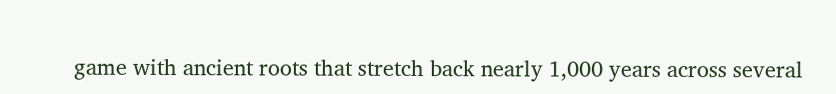game with ancient roots that stretch back nearly 1,000 years across several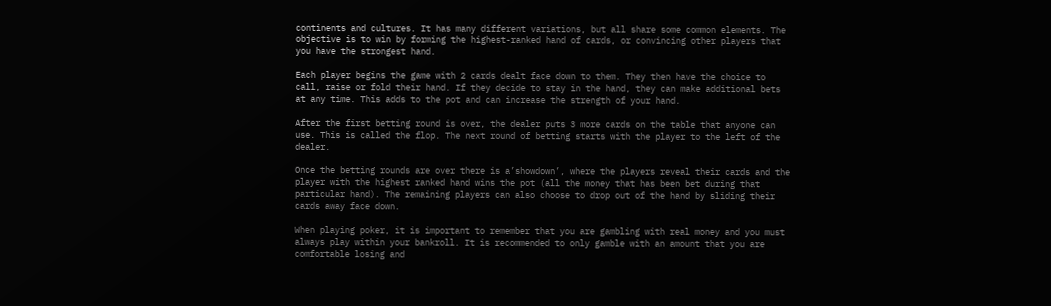continents and cultures. It has many different variations, but all share some common elements. The objective is to win by forming the highest-ranked hand of cards, or convincing other players that you have the strongest hand.

Each player begins the game with 2 cards dealt face down to them. They then have the choice to call, raise or fold their hand. If they decide to stay in the hand, they can make additional bets at any time. This adds to the pot and can increase the strength of your hand.

After the first betting round is over, the dealer puts 3 more cards on the table that anyone can use. This is called the flop. The next round of betting starts with the player to the left of the dealer.

Once the betting rounds are over there is a’showdown’, where the players reveal their cards and the player with the highest ranked hand wins the pot (all the money that has been bet during that particular hand). The remaining players can also choose to drop out of the hand by sliding their cards away face down.

When playing poker, it is important to remember that you are gambling with real money and you must always play within your bankroll. It is recommended to only gamble with an amount that you are comfortable losing and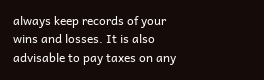always keep records of your wins and losses. It is also advisable to pay taxes on any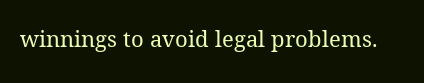winnings to avoid legal problems.